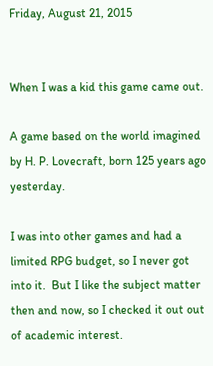Friday, August 21, 2015


When I was a kid this game came out.

A game based on the world imagined by H. P. Lovecraft, born 125 years ago yesterday.

I was into other games and had a limited RPG budget, so I never got into it.  But I like the subject matter then and now, so I checked it out out of academic interest.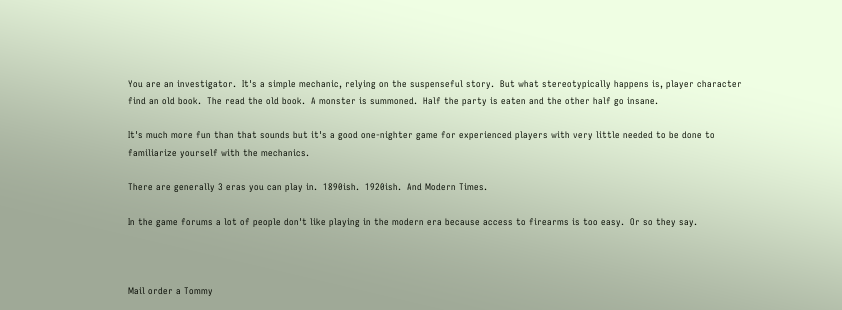You are an investigator.  It's a simple mechanic, relying on the suspenseful story.  But what stereotypically happens is, player character find an old book.  The read the old book.  A monster is summoned.  Half the party is eaten and the other half go insane.

It's much more fun than that sounds but it's a good one-nighter game for experienced players with very little needed to be done to familiarize yourself with the mechanics.

There are generally 3 eras you can play in.  1890ish.  1920ish.  And Modern Times.

In the game forums a lot of people don't like playing in the modern era because access to firearms is too easy.  Or so they say.



Mail order a Tommy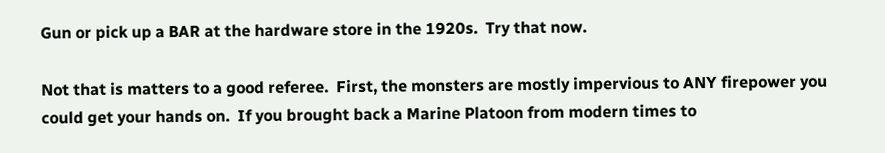Gun or pick up a BAR at the hardware store in the 1920s.  Try that now.

Not that is matters to a good referee.  First, the monsters are mostly impervious to ANY firepower you could get your hands on.  If you brought back a Marine Platoon from modern times to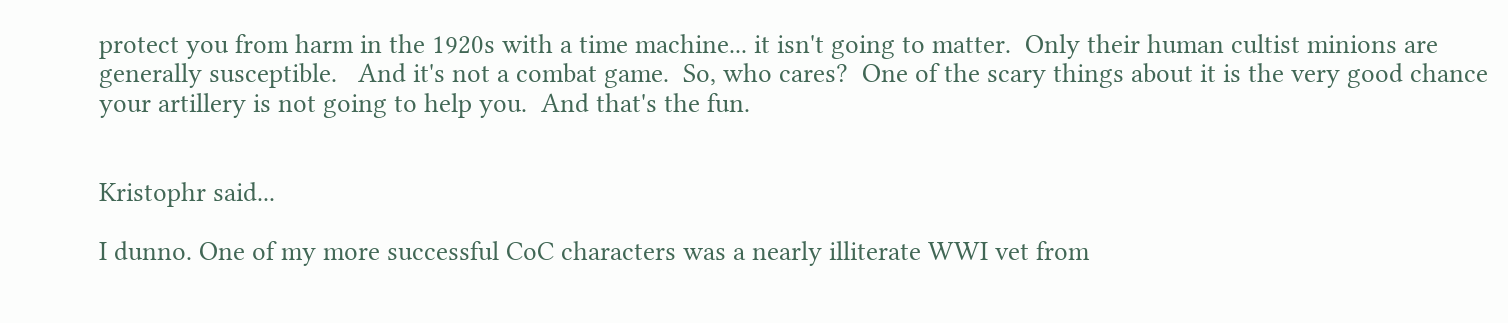protect you from harm in the 1920s with a time machine... it isn't going to matter.  Only their human cultist minions are generally susceptible.   And it's not a combat game.  So, who cares?  One of the scary things about it is the very good chance your artillery is not going to help you.  And that's the fun.


Kristophr said...

I dunno. One of my more successful CoC characters was a nearly illiterate WWI vet from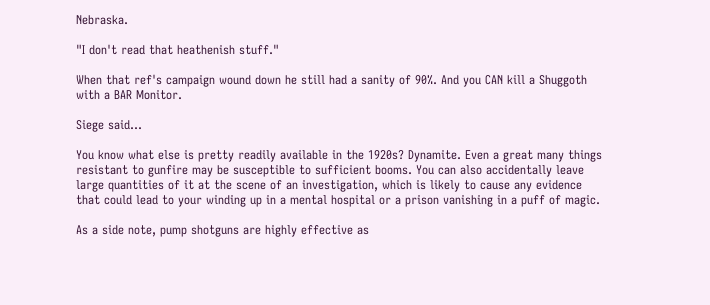Nebraska.

"I don't read that heathenish stuff."

When that ref's campaign wound down he still had a sanity of 90%. And you CAN kill a Shuggoth with a BAR Monitor.

Siege said...

You know what else is pretty readily available in the 1920s? Dynamite. Even a great many things resistant to gunfire may be susceptible to sufficient booms. You can also accidentally leave large quantities of it at the scene of an investigation, which is likely to cause any evidence that could lead to your winding up in a mental hospital or a prison vanishing in a puff of magic.

As a side note, pump shotguns are highly effective as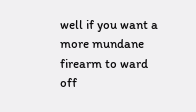well if you want a more mundane firearm to ward off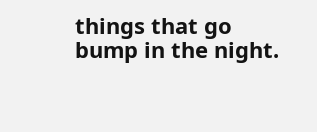things that go bump in the night.